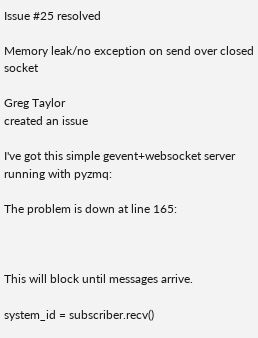Issue #25 resolved

Memory leak/no exception on send over closed socket

Greg Taylor
created an issue

I've got this simple gevent+websocket server running with pyzmq:

The problem is down at line 165:



This will block until messages arrive.

system_id = subscriber.recv()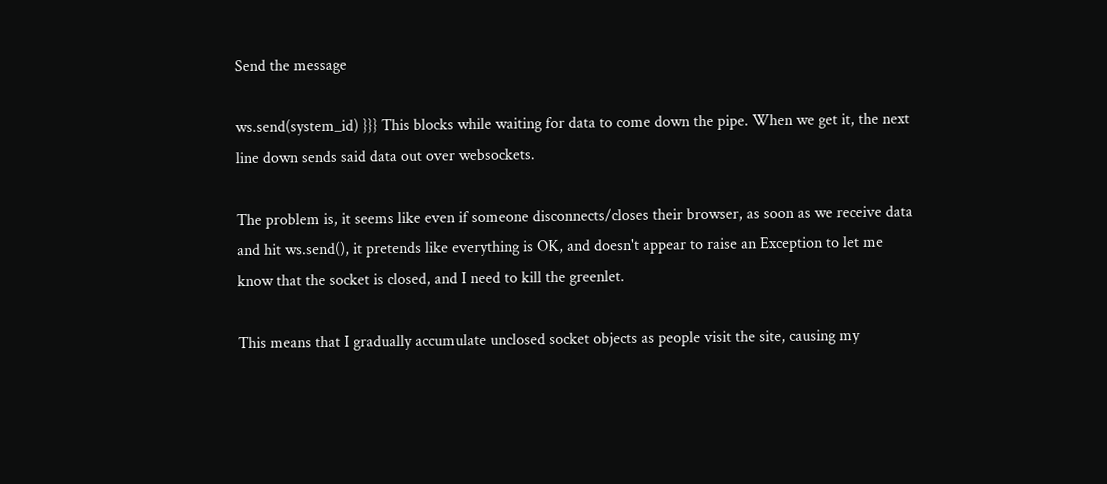Send the message

ws.send(system_id) }}} This blocks while waiting for data to come down the pipe. When we get it, the next line down sends said data out over websockets.

The problem is, it seems like even if someone disconnects/closes their browser, as soon as we receive data and hit ws.send(), it pretends like everything is OK, and doesn't appear to raise an Exception to let me know that the socket is closed, and I need to kill the greenlet.

This means that I gradually accumulate unclosed socket objects as people visit the site, causing my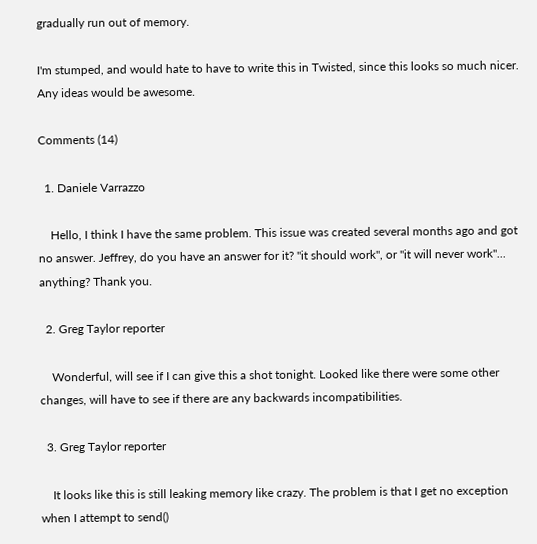gradually run out of memory.

I'm stumped, and would hate to have to write this in Twisted, since this looks so much nicer. Any ideas would be awesome.

Comments (14)

  1. Daniele Varrazzo

    Hello, I think I have the same problem. This issue was created several months ago and got no answer. Jeffrey, do you have an answer for it? "it should work", or "it will never work"... anything? Thank you.

  2. Greg Taylor reporter

    Wonderful, will see if I can give this a shot tonight. Looked like there were some other changes, will have to see if there are any backwards incompatibilities.

  3. Greg Taylor reporter

    It looks like this is still leaking memory like crazy. The problem is that I get no exception when I attempt to send()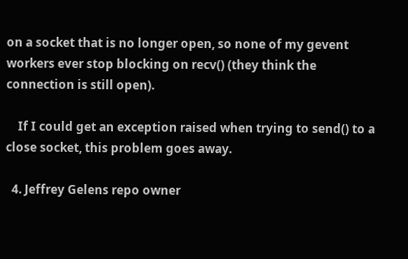on a socket that is no longer open, so none of my gevent workers ever stop blocking on recv() (they think the connection is still open).

    If I could get an exception raised when trying to send() to a close socket, this problem goes away.

  4. Jeffrey Gelens repo owner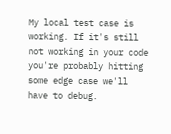My local test case is working. If it's still not working in your code you're probably hitting some edge case we'll have to debug.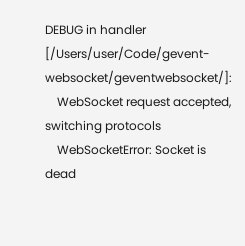DEBUG in handler [/Users/user/Code/gevent-websocket/geventwebsocket/]:
    WebSocket request accepted, switching protocols
    WebSocketError: Socket is dead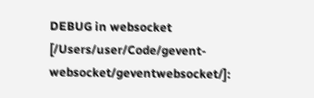DEBUG in websocket [/Users/user/Code/gevent-websocket/geventwebsocket/]: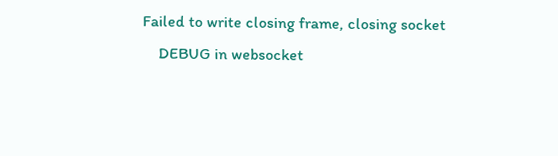Failed to write closing frame, closing socket
    DEBUG in websocket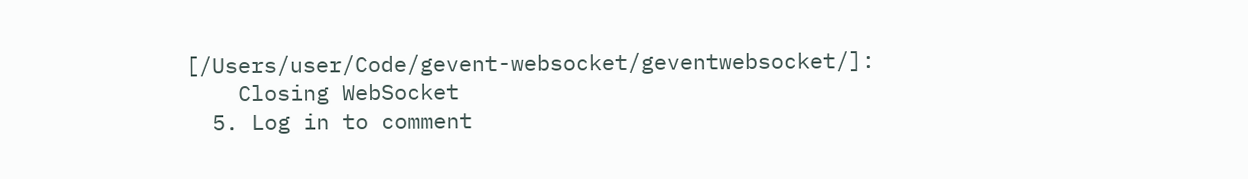[/Users/user/Code/gevent-websocket/geventwebsocket/]:
    Closing WebSocket
  5. Log in to comment